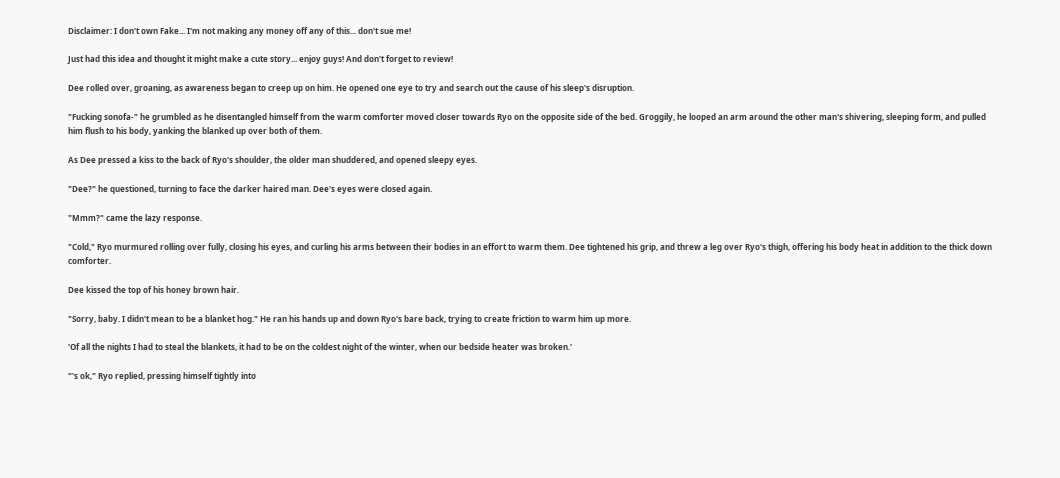Disclaimer: I don't own Fake... I'm not making any money off any of this... don't sue me!

Just had this idea and thought it might make a cute story... enjoy guys! And don't forget to review!

Dee rolled over, groaning, as awareness began to creep up on him. He opened one eye to try and search out the cause of his sleep's disruption.

"Fucking sonofa-" he grumbled as he disentangled himself from the warm comforter moved closer towards Ryo on the opposite side of the bed. Groggily, he looped an arm around the other man's shivering, sleeping form, and pulled him flush to his body, yanking the blanked up over both of them.

As Dee pressed a kiss to the back of Ryo's shoulder, the older man shuddered, and opened sleepy eyes.

"Dee?" he questioned, turning to face the darker haired man. Dee's eyes were closed again.

"Mmm?" came the lazy response.

"Cold," Ryo murmured rolling over fully, closing his eyes, and curling his arms between their bodies in an effort to warm them. Dee tightened his grip, and threw a leg over Ryo's thigh, offering his body heat in addition to the thick down comforter.

Dee kissed the top of his honey brown hair.

"Sorry, baby. I didn't mean to be a blanket hog." He ran his hands up and down Ryo's bare back, trying to create friction to warm him up more.

'Of all the nights I had to steal the blankets, it had to be on the coldest night of the winter, when our bedside heater was broken.'

"'s ok," Ryo replied, pressing himself tightly into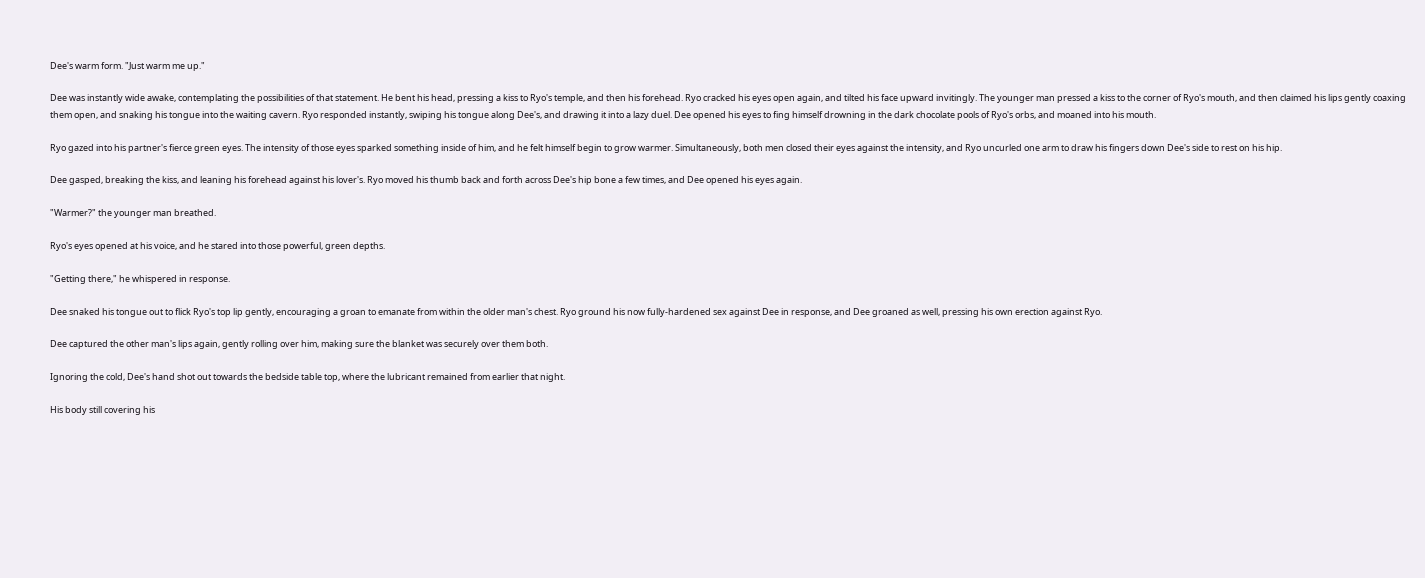Dee's warm form. "Just warm me up."

Dee was instantly wide awake, contemplating the possibilities of that statement. He bent his head, pressing a kiss to Ryo's temple, and then his forehead. Ryo cracked his eyes open again, and tilted his face upward invitingly. The younger man pressed a kiss to the corner of Ryo's mouth, and then claimed his lips gently coaxing them open, and snaking his tongue into the waiting cavern. Ryo responded instantly, swiping his tongue along Dee's, and drawing it into a lazy duel. Dee opened his eyes to fing himself drowning in the dark chocolate pools of Ryo's orbs, and moaned into his mouth.

Ryo gazed into his partner's fierce green eyes. The intensity of those eyes sparked something inside of him, and he felt himself begin to grow warmer. Simultaneously, both men closed their eyes against the intensity, and Ryo uncurled one arm to draw his fingers down Dee's side to rest on his hip.

Dee gasped, breaking the kiss, and leaning his forehead against his lover's. Ryo moved his thumb back and forth across Dee's hip bone a few times, and Dee opened his eyes again.

"Warmer?" the younger man breathed.

Ryo's eyes opened at his voice, and he stared into those powerful, green depths.

"Getting there," he whispered in response.

Dee snaked his tongue out to flick Ryo's top lip gently, encouraging a groan to emanate from within the older man's chest. Ryo ground his now fully-hardened sex against Dee in response, and Dee groaned as well, pressing his own erection against Ryo.

Dee captured the other man's lips again, gently rolling over him, making sure the blanket was securely over them both.

Ignoring the cold, Dee's hand shot out towards the bedside table top, where the lubricant remained from earlier that night.

His body still covering his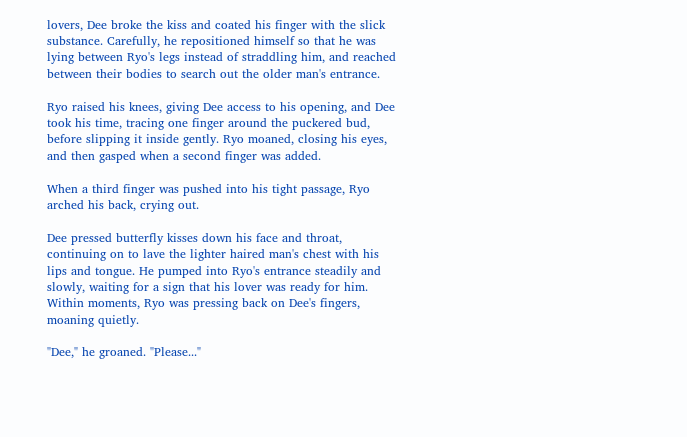lovers, Dee broke the kiss and coated his finger with the slick substance. Carefully, he repositioned himself so that he was lying between Ryo's legs instead of straddling him, and reached between their bodies to search out the older man's entrance.

Ryo raised his knees, giving Dee access to his opening, and Dee took his time, tracing one finger around the puckered bud, before slipping it inside gently. Ryo moaned, closing his eyes, and then gasped when a second finger was added.

When a third finger was pushed into his tight passage, Ryo arched his back, crying out.

Dee pressed butterfly kisses down his face and throat, continuing on to lave the lighter haired man's chest with his lips and tongue. He pumped into Ryo's entrance steadily and slowly, waiting for a sign that his lover was ready for him. Within moments, Ryo was pressing back on Dee's fingers, moaning quietly.

"Dee," he groaned. "Please..."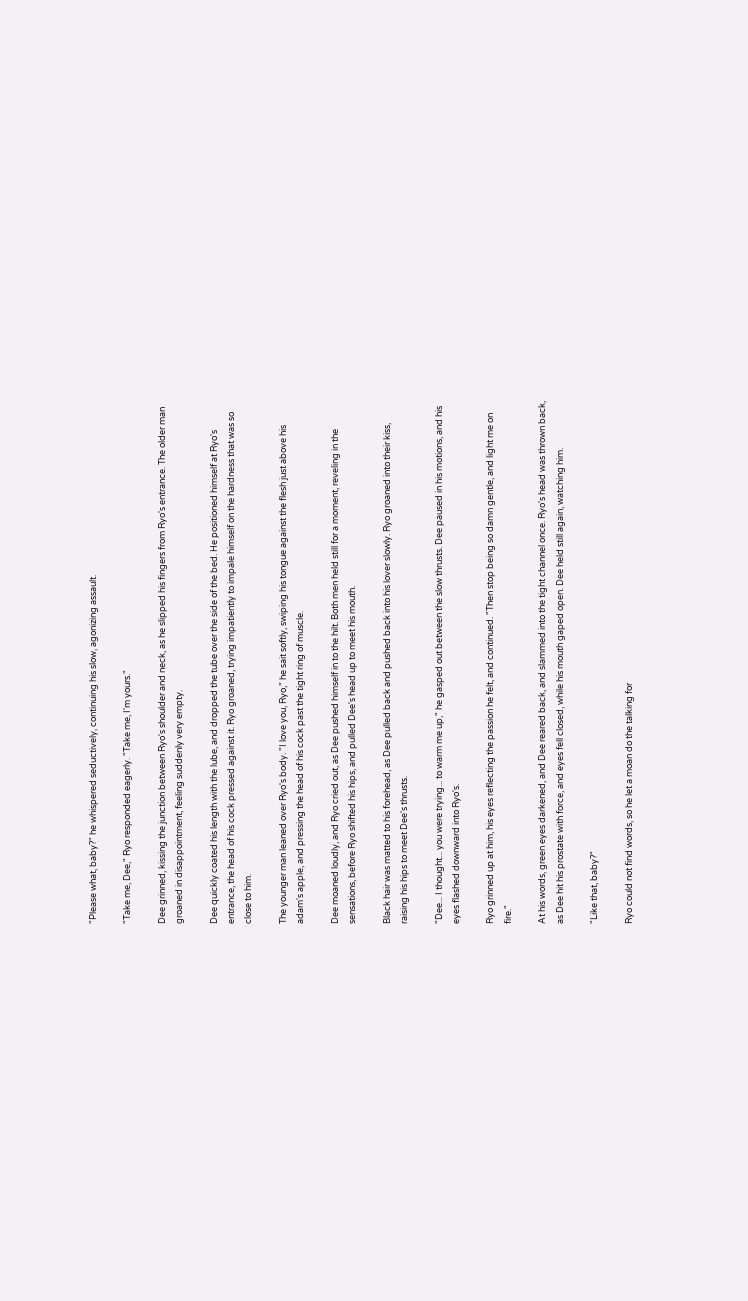"Please what, baby?" he whispered seductively, continuing his slow, agonizing assault.

"Take me, Dee," Ryo responded eagerly. "Take me, I'm yours."

Dee grinned, kissing the junction between Ryo's shoulder and neck, as he slipped his fingers from Ryo's entrance. The older man groaned in disappointment, feeling suddenly very empty.

Dee quickly coated his length with the lube, and dropped the tube over the side of the bed. He positioned himself at Ryo's entrance, the head of his cock pressed against it. Ryo groaned, trying impatiently to impale himself on the hardness that was so close to him.

The younger man leaned over Ryo's body. "I love you, Ryo," he sait softly, swiping his tongue against the flesh just above his adam's apple, and pressing the head of his cock past the tight ring of muscle.

Dee moaned loudly, and Ryo cried out, as Dee pushed himself in to the hilt. Both men held still for a moment, reveling in the sensations, before Ryo shifted his hips, and pulled Dee's head up to meet his mouth.

Black hair was matted to his forehead, as Dee pulled back and pushed back into his lover slowly. Ryo groaned into their kiss, raising his hips to meet Dee's thrusts.

"Dee... I thought... you were trying... to warm me up," he gasped out between the slow thrusts. Dee paused in his motions, and his eyes flashed downward into Ryo's.

Ryo grinned up at him, his eyes reflecting the passion he felt, and continued. "Then stop being so damn gentle, and light me on fire."

At his words, green eyes darkened, and Dee reared back, and slammed into the tight channel once. Ryo's head was thrown back, as Dee hit his prostate with force, and eyes fell closed, while his mouth gaped open. Dee held still again, watching him.

"Like that, baby?"

Ryo could not find words, so he let a moan do the talking for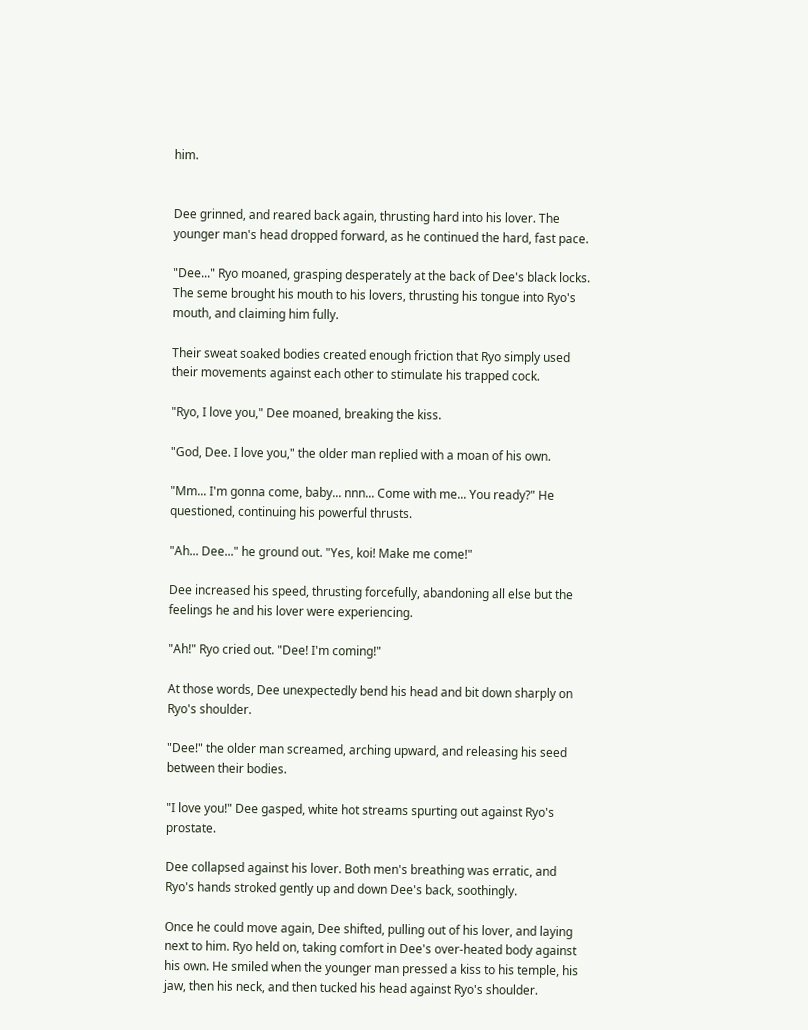him.


Dee grinned, and reared back again, thrusting hard into his lover. The younger man's head dropped forward, as he continued the hard, fast pace.

"Dee..." Ryo moaned, grasping desperately at the back of Dee's black locks. The seme brought his mouth to his lovers, thrusting his tongue into Ryo's mouth, and claiming him fully.

Their sweat soaked bodies created enough friction that Ryo simply used their movements against each other to stimulate his trapped cock.

"Ryo, I love you," Dee moaned, breaking the kiss.

"God, Dee. I love you," the older man replied with a moan of his own.

"Mm... I'm gonna come, baby... nnn... Come with me... You ready?" He questioned, continuing his powerful thrusts.

"Ah... Dee..." he ground out. "Yes, koi! Make me come!"

Dee increased his speed, thrusting forcefully, abandoning all else but the feelings he and his lover were experiencing.

"Ah!" Ryo cried out. "Dee! I'm coming!"

At those words, Dee unexpectedly bend his head and bit down sharply on Ryo's shoulder.

"Dee!" the older man screamed, arching upward, and releasing his seed between their bodies.

"I love you!" Dee gasped, white hot streams spurting out against Ryo's prostate.

Dee collapsed against his lover. Both men's breathing was erratic, and Ryo's hands stroked gently up and down Dee's back, soothingly.

Once he could move again, Dee shifted, pulling out of his lover, and laying next to him. Ryo held on, taking comfort in Dee's over-heated body against his own. He smiled when the younger man pressed a kiss to his temple, his jaw, then his neck, and then tucked his head against Ryo's shoulder.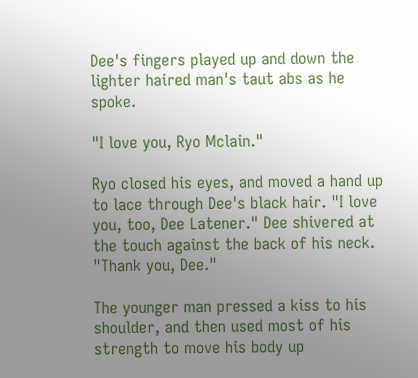Dee's fingers played up and down the lighter haired man's taut abs as he spoke.

"I love you, Ryo Mclain."

Ryo closed his eyes, and moved a hand up to lace through Dee's black hair. "I love you, too, Dee Latener." Dee shivered at the touch against the back of his neck. "Thank you, Dee."

The younger man pressed a kiss to his shoulder, and then used most of his strength to move his body up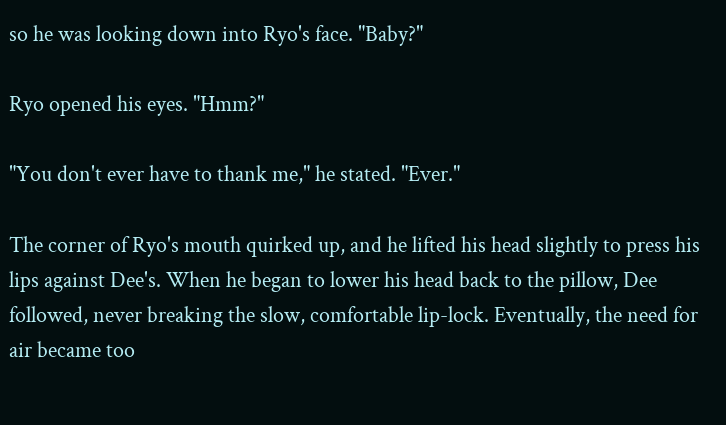so he was looking down into Ryo's face. "Baby?"

Ryo opened his eyes. "Hmm?"

"You don't ever have to thank me," he stated. "Ever."

The corner of Ryo's mouth quirked up, and he lifted his head slightly to press his lips against Dee's. When he began to lower his head back to the pillow, Dee followed, never breaking the slow, comfortable lip-lock. Eventually, the need for air became too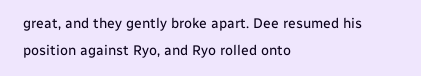great, and they gently broke apart. Dee resumed his position against Ryo, and Ryo rolled onto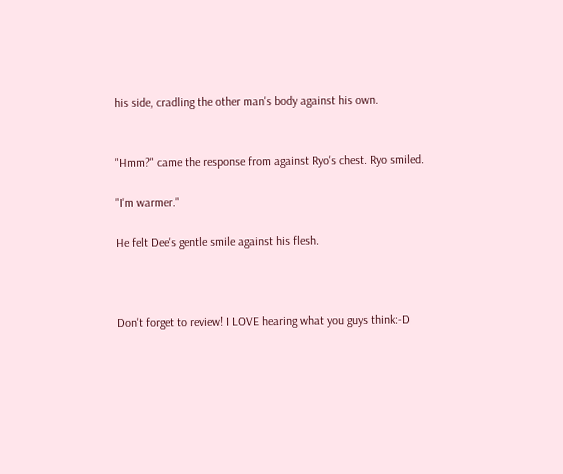his side, cradling the other man's body against his own.


"Hmm?" came the response from against Ryo's chest. Ryo smiled.

"I'm warmer."

He felt Dee's gentle smile against his flesh.



Don't forget to review! I LOVE hearing what you guys think:-D